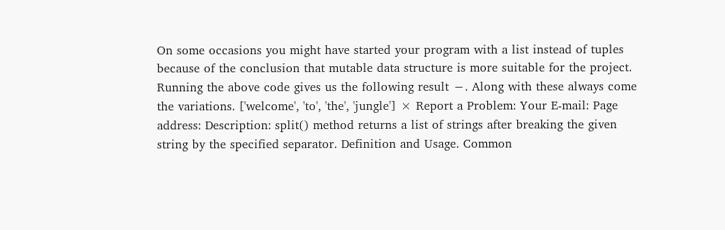On some occasions you might have started your program with a list instead of tuples because of the conclusion that mutable data structure is more suitable for the project. Running the above code gives us the following result −. Along with these always come the variations. ['welcome', 'to', 'the', 'jungle'] × Report a Problem: Your E-mail: Page address: Description: split() method returns a list of strings after breaking the given string by the specified separator. Definition and Usage. Common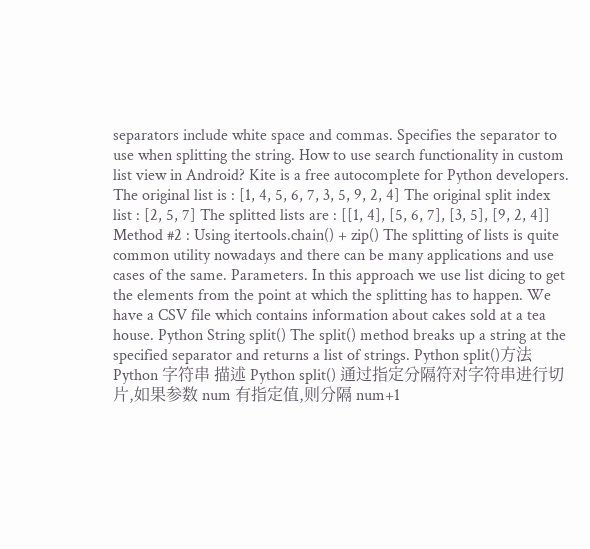separators include white space and commas. Specifies the separator to use when splitting the string. How to use search functionality in custom list view in Android? Kite is a free autocomplete for Python developers. The original list is : [1, 4, 5, 6, 7, 3, 5, 9, 2, 4] The original split index list : [2, 5, 7] The splitted lists are : [[1, 4], [5, 6, 7], [3, 5], [9, 2, 4]] Method #2 : Using itertools.chain() + zip() The splitting of lists is quite common utility nowadays and there can be many applications and use cases of the same. Parameters. In this approach we use list dicing to get the elements from the point at which the splitting has to happen. We have a CSV file which contains information about cakes sold at a tea house. Python String split() The split() method breaks up a string at the specified separator and returns a list of strings. Python split()方法 Python 字符串 描述 Python split() 通过指定分隔符对字符串进行切片,如果参数 num 有指定值,则分隔 num+1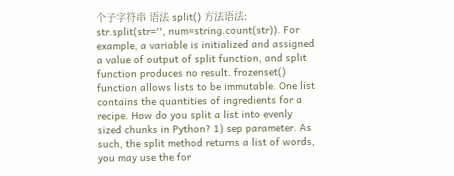个子字符串 语法 split() 方法语法: str.split(str='', num=string.count(str)). For example, a variable is initialized and assigned a value of output of split function, and split function produces no result. frozenset() function allows lists to be immutable. One list contains the quantities of ingredients for a recipe. How do you split a list into evenly sized chunks in Python? 1) sep parameter. As such, the split method returns a list of words, you may use the for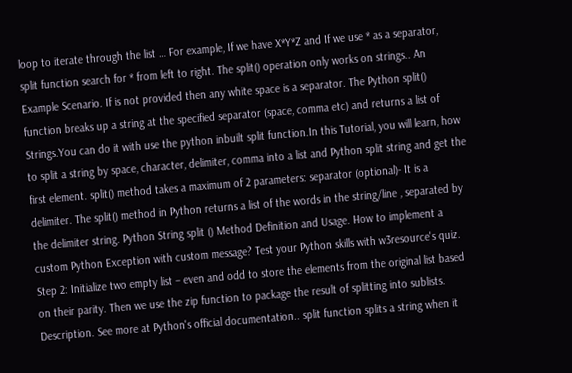loop to iterate through the list … For example, If we have X*Y*Z and If we use * as a separator, split function search for * from left to right. The split() operation only works on strings.. An Example Scenario. If is not provided then any white space is a separator. The Python split() function breaks up a string at the specified separator (space, comma etc) and returns a list of Strings.You can do it with use the python inbuilt split function.In this Tutorial, you will learn, how to split a string by space, character, delimiter, comma into a list and Python split string and get the first element. split() method takes a maximum of 2 parameters: separator (optional)- It is a delimiter. The split() method in Python returns a list of the words in the string/line , separated by the delimiter string. Python String split () Method Definition and Usage. How to implement a custom Python Exception with custom message? Test your Python skills with w3resource's quiz. Step 2: Initialize two empty list – even and odd to store the elements from the original list based on their parity. Then we use the zip function to package the result of splitting into sublists. Description. See more at Python's official documentation.. split function splits a string when it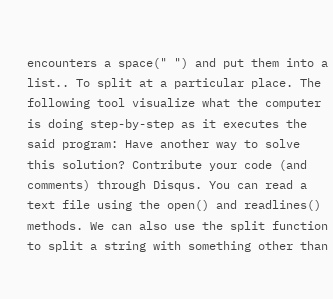encounters a space(" ") and put them into a list.. To split at a particular place. The following tool visualize what the computer is doing step-by-step as it executes the said program: Have another way to solve this solution? Contribute your code (and comments) through Disqus. You can read a text file using the open() and readlines() methods. We can also use the split function to split a string with something other than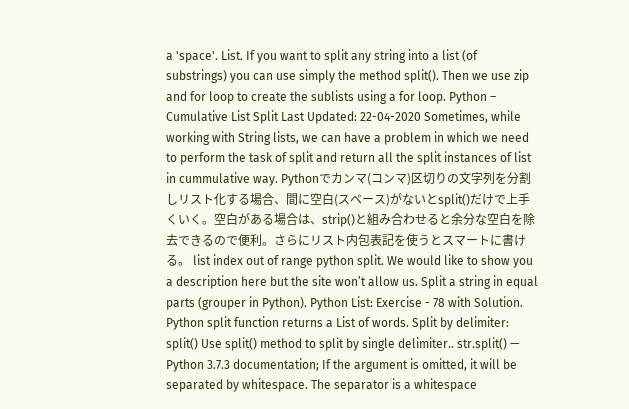a 'space'. List. If you want to split any string into a list (of substrings) you can use simply the method split(). Then we use zip and for loop to create the sublists using a for loop. Python – Cumulative List Split Last Updated: 22-04-2020 Sometimes, while working with String lists, we can have a problem in which we need to perform the task of split and return all the split instances of list in cummulative way. Pythonでカンマ(コンマ)区切りの文字列を分割しリスト化する場合、間に空白(スペース)がないとsplit()だけで上手くいく。空白がある場合は、strip()と組み合わせると余分な空白を除去できるので便利。さらにリスト内包表記を使うとスマートに書ける。 list index out of range python split. We would like to show you a description here but the site won’t allow us. Split a string in equal parts (grouper in Python). Python List: Exercise - 78 with Solution. Python split function returns a List of words. Split by delimiter: split() Use split() method to split by single delimiter.. str.split() — Python 3.7.3 documentation; If the argument is omitted, it will be separated by whitespace. The separator is a whitespace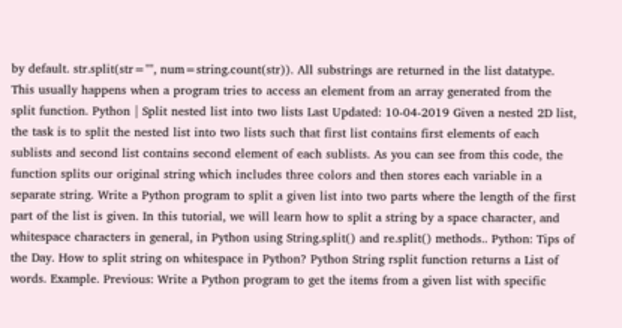by default. str.split(str="", num=string.count(str)). All substrings are returned in the list datatype. This usually happens when a program tries to access an element from an array generated from the split function. Python | Split nested list into two lists Last Updated: 10-04-2019 Given a nested 2D list, the task is to split the nested list into two lists such that first list contains first elements of each sublists and second list contains second element of each sublists. As you can see from this code, the function splits our original string which includes three colors and then stores each variable in a separate string. Write a Python program to split a given list into two parts where the length of the first part of the list is given. In this tutorial, we will learn how to split a string by a space character, and whitespace characters in general, in Python using String.split() and re.split() methods.. Python: Tips of the Day. How to split string on whitespace in Python? Python String rsplit function returns a List of words. Example. Previous: Write a Python program to get the items from a given list with specific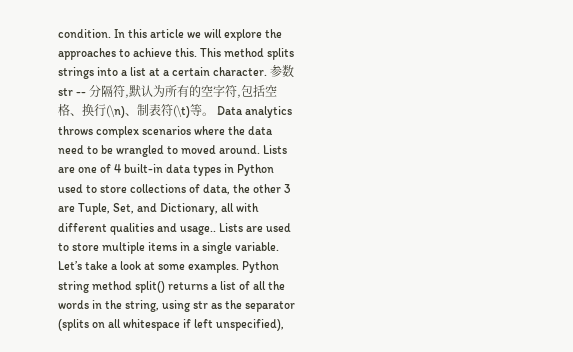condition. In this article we will explore the approaches to achieve this. This method splits strings into a list at a certain character. 参数 str -- 分隔符,默认为所有的空字符,包括空格、换行(\n)、制表符(\t)等。 Data analytics throws complex scenarios where the data need to be wrangled to moved around. Lists are one of 4 built-in data types in Python used to store collections of data, the other 3 are Tuple, Set, and Dictionary, all with different qualities and usage.. Lists are used to store multiple items in a single variable. Let’s take a look at some examples. Python string method split() returns a list of all the words in the string, using str as the separator (splits on all whitespace if left unspecified),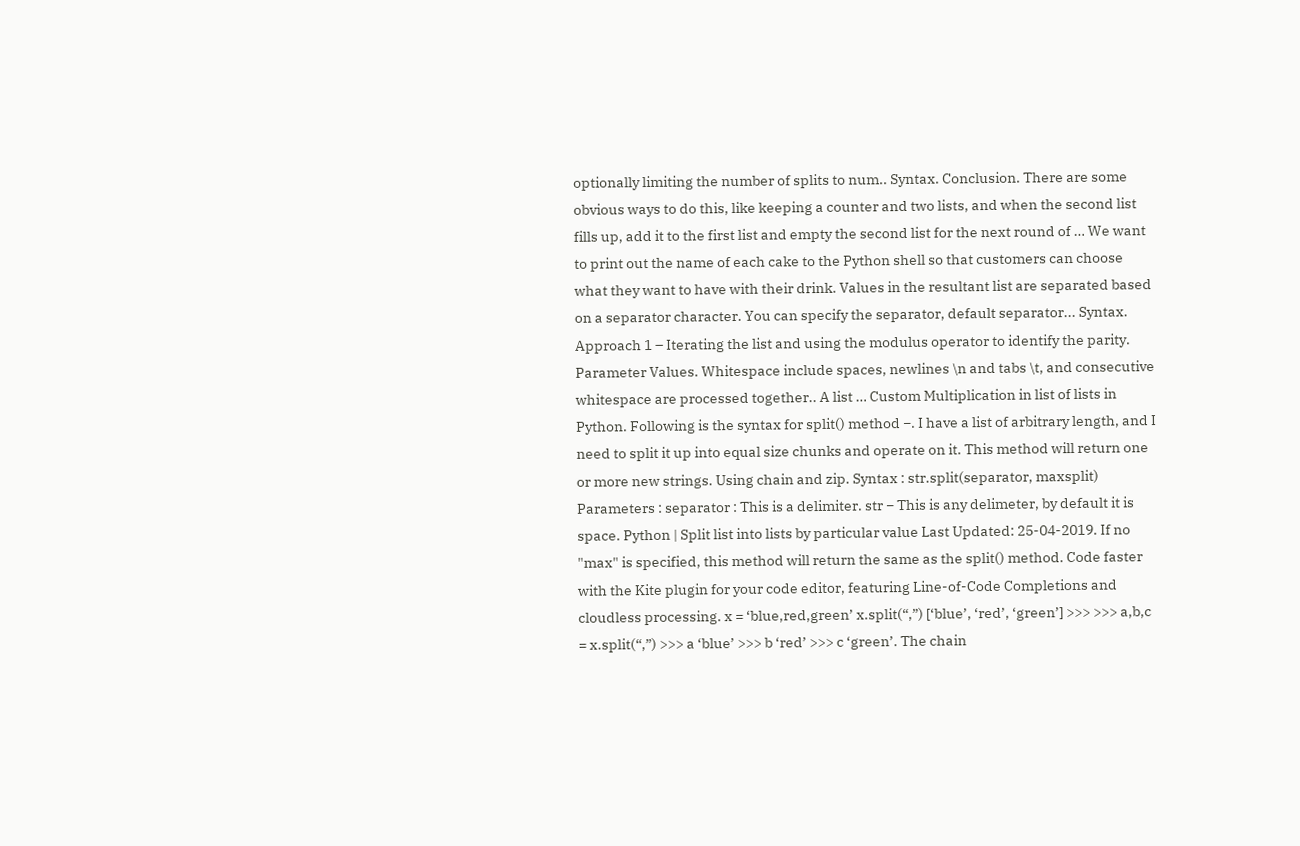optionally limiting the number of splits to num.. Syntax. Conclusion. There are some obvious ways to do this, like keeping a counter and two lists, and when the second list fills up, add it to the first list and empty the second list for the next round of … We want to print out the name of each cake to the Python shell so that customers can choose what they want to have with their drink. Values in the resultant list are separated based on a separator character. You can specify the separator, default separator... Syntax. Approach 1 – Iterating the list and using the modulus operator to identify the parity. Parameter Values. Whitespace include spaces, newlines \n and tabs \t, and consecutive whitespace are processed together.. A list … Custom Multiplication in list of lists in Python. Following is the syntax for split() method −. I have a list of arbitrary length, and I need to split it up into equal size chunks and operate on it. This method will return one or more new strings. Using chain and zip. Syntax : str.split(separator, maxsplit) Parameters : separator : This is a delimiter. str − This is any delimeter, by default it is space. Python | Split list into lists by particular value Last Updated: 25-04-2019. If no "max" is specified, this method will return the same as the split() method. Code faster with the Kite plugin for your code editor, featuring Line-of-Code Completions and cloudless processing. x = ‘blue,red,green’ x.split(“,”) [‘blue’, ‘red’, ‘green’] >>> >>> a,b,c = x.split(“,”) >>> a ‘blue’ >>> b ‘red’ >>> c ‘green’. The chain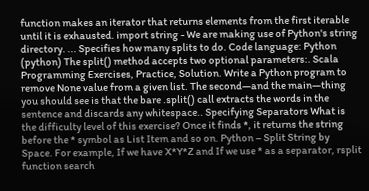function makes an iterator that returns elements from the first iterable until it is exhausted. import string - We are making use of Python's string directory. ... Specifies how many splits to do. Code language: Python (python) The split() method accepts two optional parameters:. Scala Programming Exercises, Practice, Solution. Write a Python program to remove None value from a given list. The second—and the main—thing you should see is that the bare .split() call extracts the words in the sentence and discards any whitespace.. Specifying Separators What is the difficulty level of this exercise? Once it finds *, it returns the string before the * symbol as List Item and so on. Python – Split String by Space. For example, If we have X*Y*Z and If we use * as a separator, rsplit function search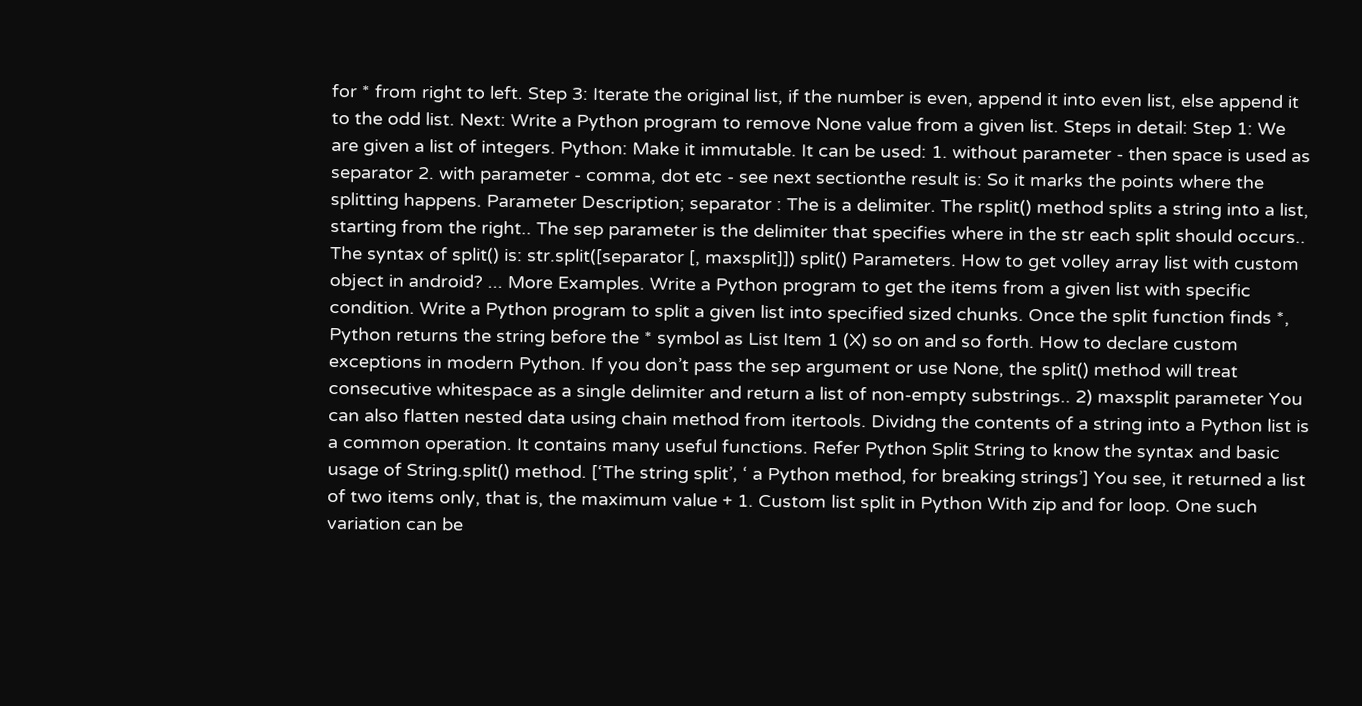for * from right to left. Step 3: Iterate the original list, if the number is even, append it into even list, else append it to the odd list. Next: Write a Python program to remove None value from a given list. Steps in detail: Step 1: We are given a list of integers. Python: Make it immutable. It can be used: 1. without parameter - then space is used as separator 2. with parameter - comma, dot etc - see next sectionthe result is: So it marks the points where the splitting happens. Parameter Description; separator : The is a delimiter. The rsplit() method splits a string into a list, starting from the right.. The sep parameter is the delimiter that specifies where in the str each split should occurs.. The syntax of split() is: str.split([separator [, maxsplit]]) split() Parameters. How to get volley array list with custom object in android? ... More Examples. Write a Python program to get the items from a given list with specific condition. Write a Python program to split a given list into specified sized chunks. Once the split function finds *, Python returns the string before the * symbol as List Item 1 (X) so on and so forth. How to declare custom exceptions in modern Python. If you don’t pass the sep argument or use None, the split() method will treat consecutive whitespace as a single delimiter and return a list of non-empty substrings.. 2) maxsplit parameter You can also flatten nested data using chain method from itertools. Dividng the contents of a string into a Python list is a common operation. It contains many useful functions. Refer Python Split String to know the syntax and basic usage of String.split() method. [‘The string split’, ‘ a Python method, for breaking strings’] You see, it returned a list of two items only, that is, the maximum value + 1. Custom list split in Python With zip and for loop. One such variation can be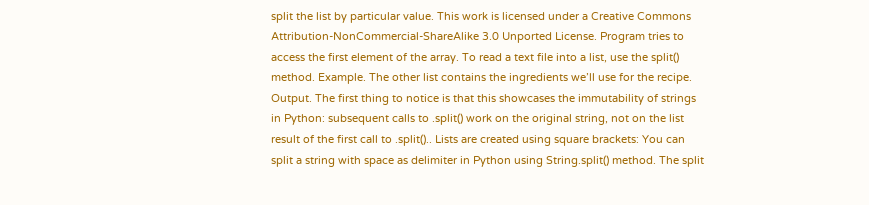split the list by particular value. This work is licensed under a Creative Commons Attribution-NonCommercial-ShareAlike 3.0 Unported License. Program tries to access the first element of the array. To read a text file into a list, use the split() method. Example. The other list contains the ingredients we’ll use for the recipe. Output. The first thing to notice is that this showcases the immutability of strings in Python: subsequent calls to .split() work on the original string, not on the list result of the first call to .split().. Lists are created using square brackets: You can split a string with space as delimiter in Python using String.split() method. The split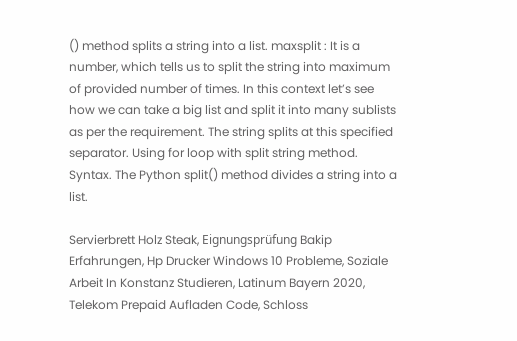() method splits a string into a list. maxsplit : It is a number, which tells us to split the string into maximum of provided number of times. In this context let’s see how we can take a big list and split it into many sublists as per the requirement. The string splits at this specified separator. Using for loop with split string method. Syntax. The Python split() method divides a string into a list.

Servierbrett Holz Steak, Eignungsprüfung Bakip Erfahrungen, Hp Drucker Windows 10 Probleme, Soziale Arbeit In Konstanz Studieren, Latinum Bayern 2020, Telekom Prepaid Aufladen Code, Schloss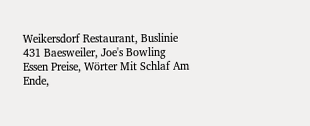Weikersdorf Restaurant, Buslinie 431 Baesweiler, Joe's Bowling Essen Preise, Wörter Mit Schlaf Am Ende,